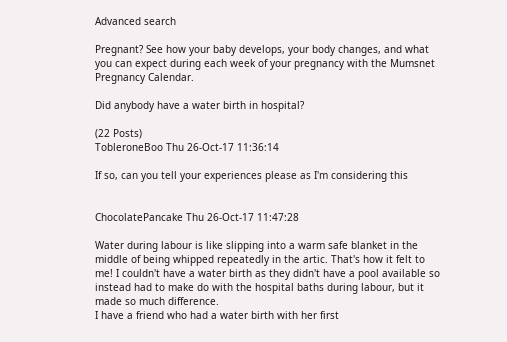Advanced search

Pregnant? See how your baby develops, your body changes, and what you can expect during each week of your pregnancy with the Mumsnet Pregnancy Calendar.

Did anybody have a water birth in hospital?

(22 Posts)
TobleroneBoo Thu 26-Oct-17 11:36:14

If so, can you tell your experiences please as I'm considering this


ChocolatePancake Thu 26-Oct-17 11:47:28

Water during labour is like slipping into a warm safe blanket in the middle of being whipped repeatedly in the artic. That's how it felt to me! I couldn't have a water birth as they didn't have a pool available so instead had to make do with the hospital baths during labour, but it made so much difference.
I have a friend who had a water birth with her first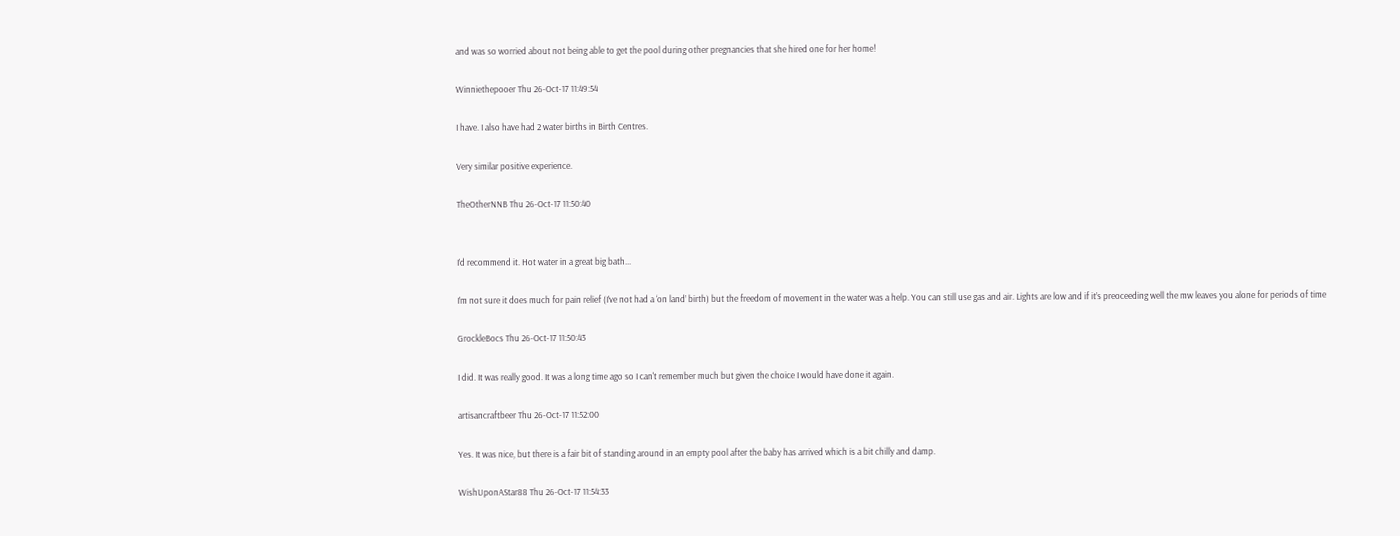and was so worried about not being able to get the pool during other pregnancies that she hired one for her home!

Winniethepooer Thu 26-Oct-17 11:49:54

I have. I also have had 2 water births in Birth Centres.

Very similar positive experience.

TheOtherNNB Thu 26-Oct-17 11:50:40


I’d recommend it. Hot water in a great big bath...

I’m not sure it does much for pain relief (I’ve not had a ‘on land’ birth) but the freedom of movement in the water was a help. You can still use gas and air. Lights are low and if it’s preoceeding well the mw leaves you alone for periods of time

GrockleBocs Thu 26-Oct-17 11:50:43

I did. It was really good. It was a long time ago so I can't remember much but given the choice I would have done it again.

artisancraftbeer Thu 26-Oct-17 11:52:00

Yes. It was nice, but there is a fair bit of standing around in an empty pool after the baby has arrived which is a bit chilly and damp.

WishUponAStar88 Thu 26-Oct-17 11:54:33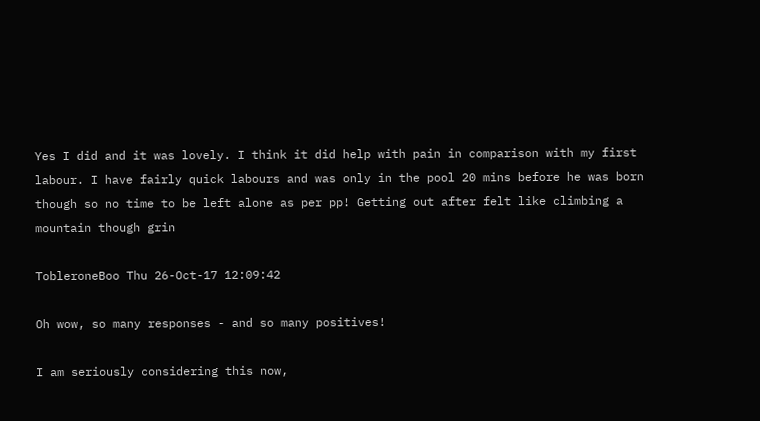Yes I did and it was lovely. I think it did help with pain in comparison with my first labour. I have fairly quick labours and was only in the pool 20 mins before he was born though so no time to be left alone as per pp! Getting out after felt like climbing a mountain though grin

TobleroneBoo Thu 26-Oct-17 12:09:42

Oh wow, so many responses - and so many positives!

I am seriously considering this now,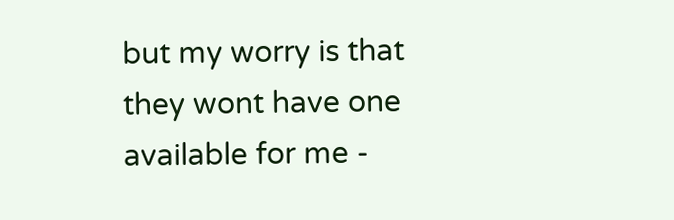but my worry is that they wont have one available for me -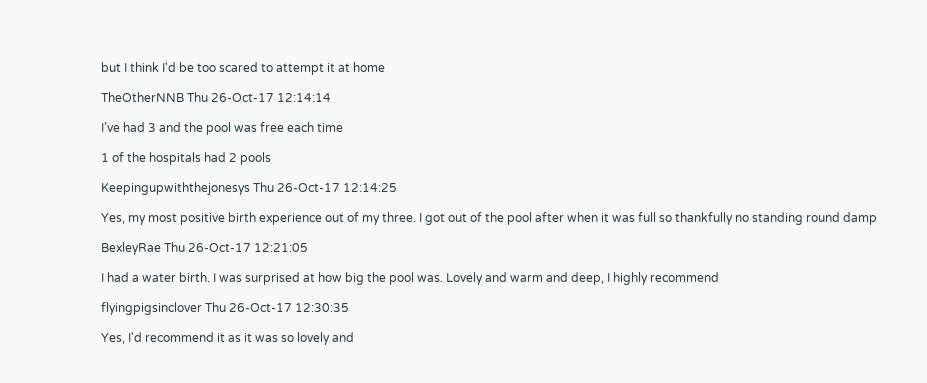but I think I'd be too scared to attempt it at home

TheOtherNNB Thu 26-Oct-17 12:14:14

I’ve had 3 and the pool was free each time

1 of the hospitals had 2 pools

Keepingupwiththejonesys Thu 26-Oct-17 12:14:25

Yes, my most positive birth experience out of my three. I got out of the pool after when it was full so thankfully no standing round damp

BexleyRae Thu 26-Oct-17 12:21:05

I had a water birth. I was surprised at how big the pool was. Lovely and warm and deep, I highly recommend

flyingpigsinclover Thu 26-Oct-17 12:30:35

Yes, I'd recommend it as it was so lovely and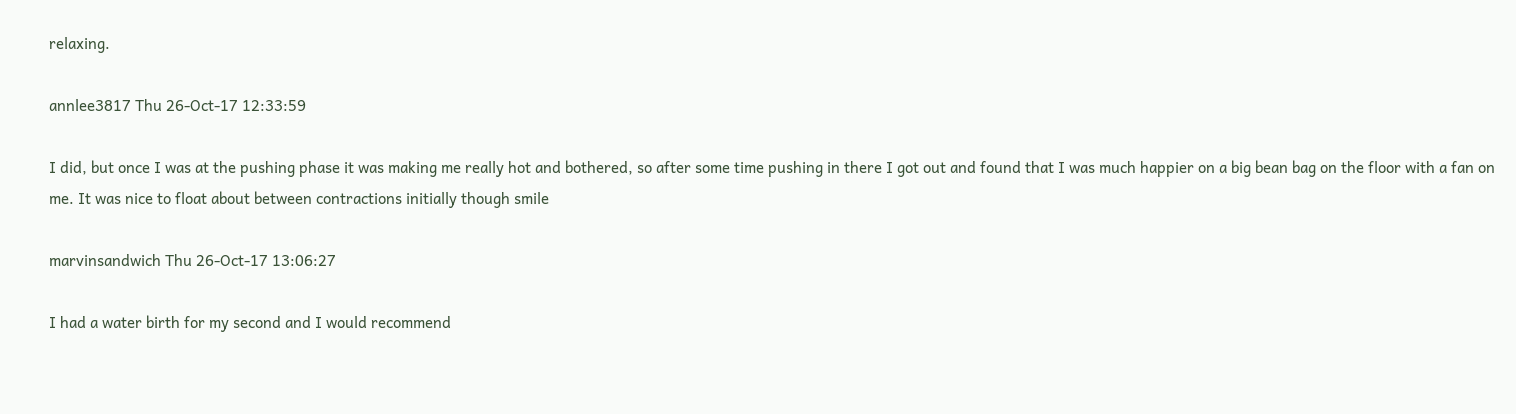relaxing.

annlee3817 Thu 26-Oct-17 12:33:59

I did, but once I was at the pushing phase it was making me really hot and bothered, so after some time pushing in there I got out and found that I was much happier on a big bean bag on the floor with a fan on me. It was nice to float about between contractions initially though smile

marvinsandwich Thu 26-Oct-17 13:06:27

I had a water birth for my second and I would recommend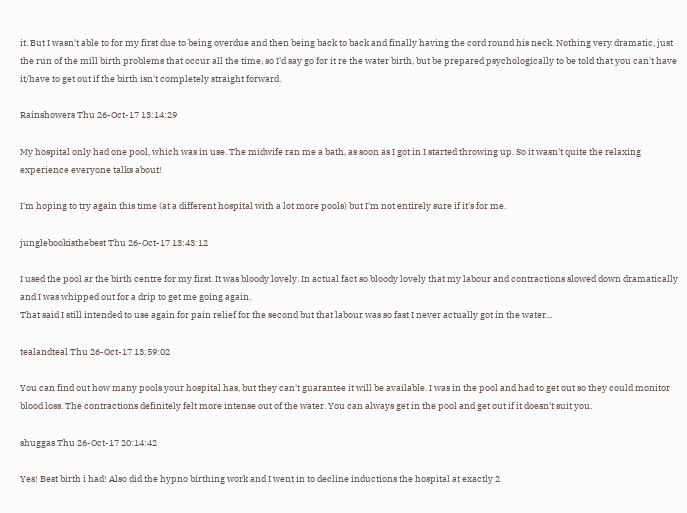it. But I wasn't able to for my first due to being overdue and then being back to back and finally having the cord round his neck. Nothing very dramatic, just the run of the mill birth problems that occur all the time, so I'd say go for it re the water birth, but be prepared psychologically to be told that you can't have it/have to get out if the birth isn't completely straight forward.

Rainshowers Thu 26-Oct-17 13:14:29

My hospital only had one pool, which was in use. The midwife ran me a bath, as soon as I got in I started throwing up. So it wasn't quite the relaxing experience everyone talks about!

I'm hoping to try again this time (at a different hospital with a lot more pools) but I'm not entirely sure if it's for me.

junglebookisthebest Thu 26-Oct-17 13:43:12

I used the pool ar the birth centre for my first. It was bloody lovely. In actual fact so bloody lovely that my labour and contractions slowed down dramatically and I was whipped out for a drip to get me going again.
That said I still intended to use again for pain relief for the second but that labour was so fast I never actually got in the water...

tealandteal Thu 26-Oct-17 13:59:02

You can find out how many pools your hospital has, but they can't guarantee it will be available. I was in the pool and had to get out so they could monitor blood loss. The contractions definitely felt more intense out of the water. You can always get in the pool and get out if it doesn't suit you.

shuggas Thu 26-Oct-17 20:14:42

Yes! Best birth i had! Also did the hypno birthing work and I went in to decline inductions the hospital at exactly 2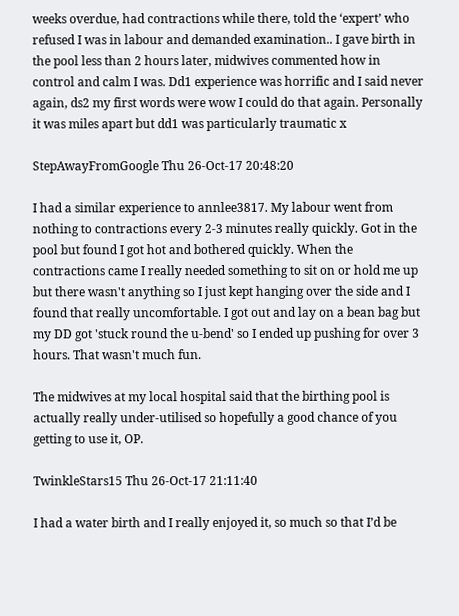weeks overdue, had contractions while there, told the ‘expert’ who refused I was in labour and demanded examination.. I gave birth in the pool less than 2 hours later, midwives commented how in control and calm I was. Dd1 experience was horrific and I said never again, ds2 my first words were wow I could do that again. Personally it was miles apart but dd1 was particularly traumatic x

StepAwayFromGoogle Thu 26-Oct-17 20:48:20

I had a similar experience to annlee3817. My labour went from nothing to contractions every 2-3 minutes really quickly. Got in the pool but found I got hot and bothered quickly. When the contractions came I really needed something to sit on or hold me up but there wasn't anything so I just kept hanging over the side and I found that really uncomfortable. I got out and lay on a bean bag but my DD got 'stuck round the u-bend' so I ended up pushing for over 3 hours. That wasn't much fun.

The midwives at my local hospital said that the birthing pool is actually really under-utilised so hopefully a good chance of you getting to use it, OP.

TwinkleStars15 Thu 26-Oct-17 21:11:40

I had a water birth and I really enjoyed it, so much so that I’d be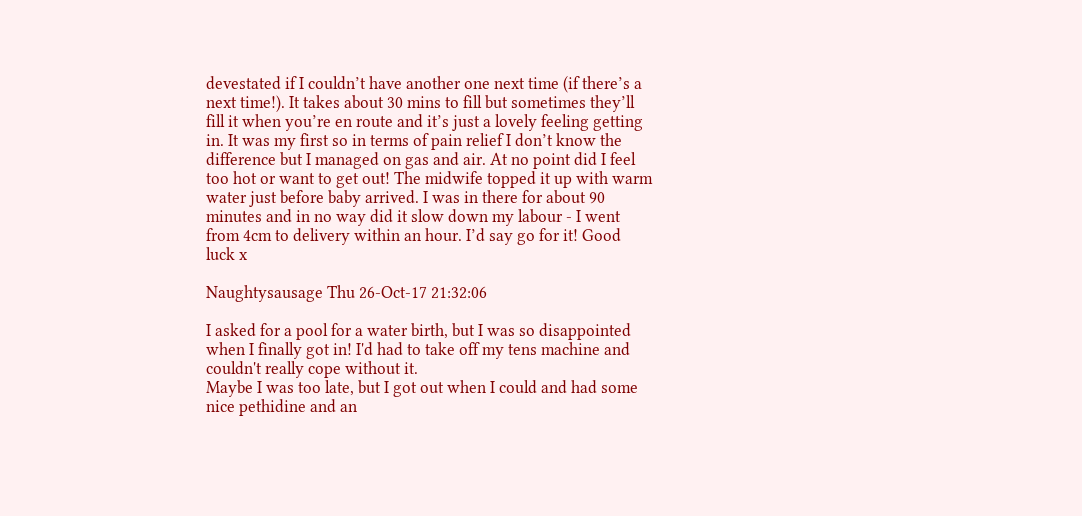devestated if I couldn’t have another one next time (if there’s a next time!). It takes about 30 mins to fill but sometimes they’ll fill it when you’re en route and it’s just a lovely feeling getting in. It was my first so in terms of pain relief I don’t know the difference but I managed on gas and air. At no point did I feel too hot or want to get out! The midwife topped it up with warm water just before baby arrived. I was in there for about 90 minutes and in no way did it slow down my labour - I went from 4cm to delivery within an hour. I’d say go for it! Good luck x

Naughtysausage Thu 26-Oct-17 21:32:06

I asked for a pool for a water birth, but I was so disappointed when I finally got in! I'd had to take off my tens machine and couldn't really cope without it.
Maybe I was too late, but I got out when I could and had some nice pethidine and an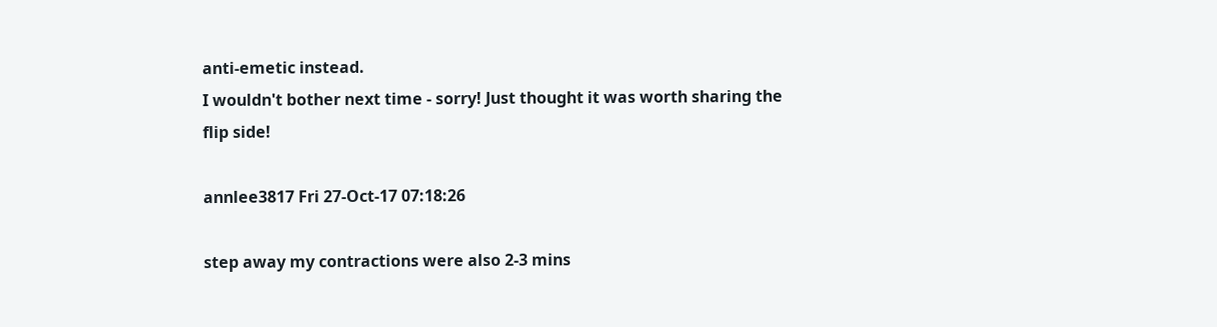anti-emetic instead.
I wouldn't bother next time - sorry! Just thought it was worth sharing the flip side!

annlee3817 Fri 27-Oct-17 07:18:26

step away my contractions were also 2-3 mins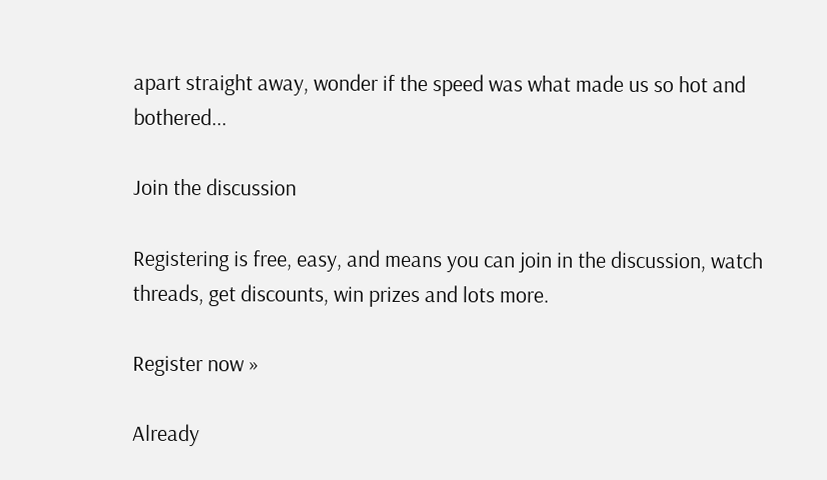apart straight away, wonder if the speed was what made us so hot and bothered...

Join the discussion

Registering is free, easy, and means you can join in the discussion, watch threads, get discounts, win prizes and lots more.

Register now »

Already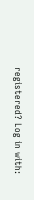registered? Log in with: